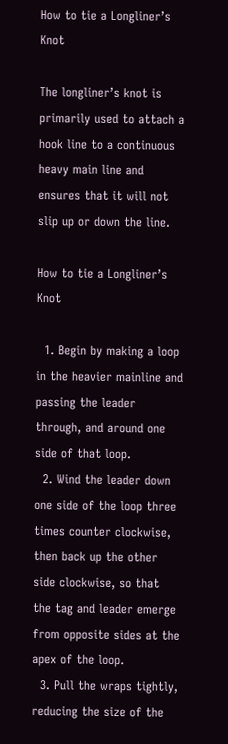How to tie a Longliner’s Knot

The longliner’s knot is primarily used to attach a hook line to a continuous heavy main line and ensures that it will not slip up or down the line.

How to tie a Longliner’s Knot

  1. Begin by making a loop in the heavier mainline and passing the leader through, and around one side of that loop.
  2. Wind the leader down one side of the loop three times counter clockwise, then back up the other side clockwise, so that the tag and leader emerge from opposite sides at the apex of the loop.
  3. Pull the wraps tightly, reducing the size of the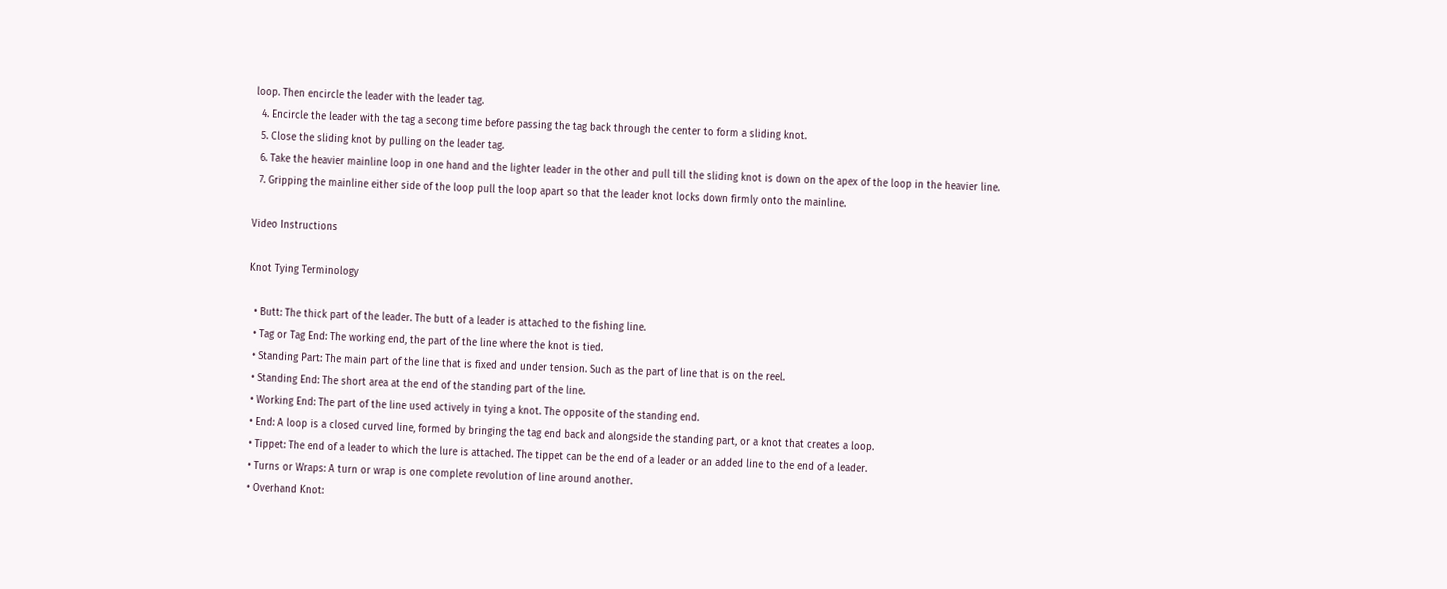loop. Then encircle the leader with the leader tag.
  4. Encircle the leader with the tag a secong time before passing the tag back through the center to form a sliding knot.
  5. Close the sliding knot by pulling on the leader tag.
  6. Take the heavier mainline loop in one hand and the lighter leader in the other and pull till the sliding knot is down on the apex of the loop in the heavier line.
  7. Gripping the mainline either side of the loop pull the loop apart so that the leader knot locks down firmly onto the mainline.

Video Instructions

Knot Tying Terminology

  • Butt: The thick part of the leader. The butt of a leader is attached to the fishing line.
  • Tag or Tag End: The working end, the part of the line where the knot is tied.
  • Standing Part: The main part of the line that is fixed and under tension. Such as the part of line that is on the reel.
  • Standing End: The short area at the end of the standing part of the line.
  • Working End: The part of the line used actively in tying a knot. The opposite of the standing end.
  • End: A loop is a closed curved line, formed by bringing the tag end back and alongside the standing part, or a knot that creates a loop.
  • Tippet: The end of a leader to which the lure is attached. The tippet can be the end of a leader or an added line to the end of a leader.
  • Turns or Wraps: A turn or wrap is one complete revolution of line around another.
  • Overhand Knot: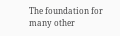The foundation for many other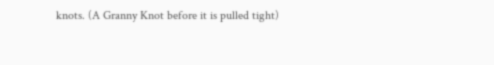knots. (A Granny Knot before it is pulled tight)